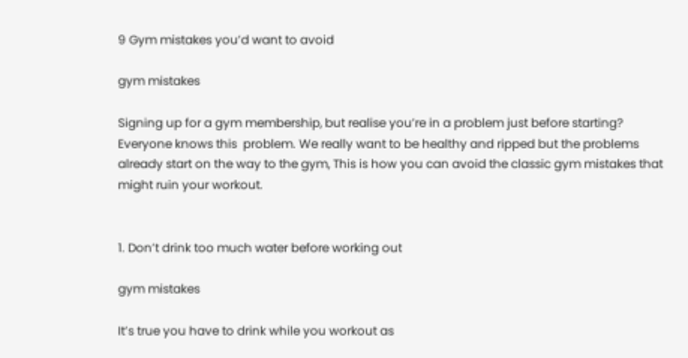9 Gym mistakes you’d want to avoid

gym mistakes

Signing up for a gym membership, but realise you’re in a problem just before starting? Everyone knows this  problem. We really want to be healthy and ripped but the problems already start on the way to the gym, This is how you can avoid the classic gym mistakes that might ruin your workout.


1. Don’t drink too much water before working out

gym mistakes

It’s true you have to drink while you workout as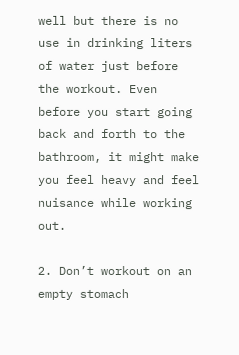well but there is no use in drinking liters of water just before the workout. Even before you start going back and forth to the bathroom, it might make you feel heavy and feel nuisance while working out.

2. Don’t workout on an empty stomach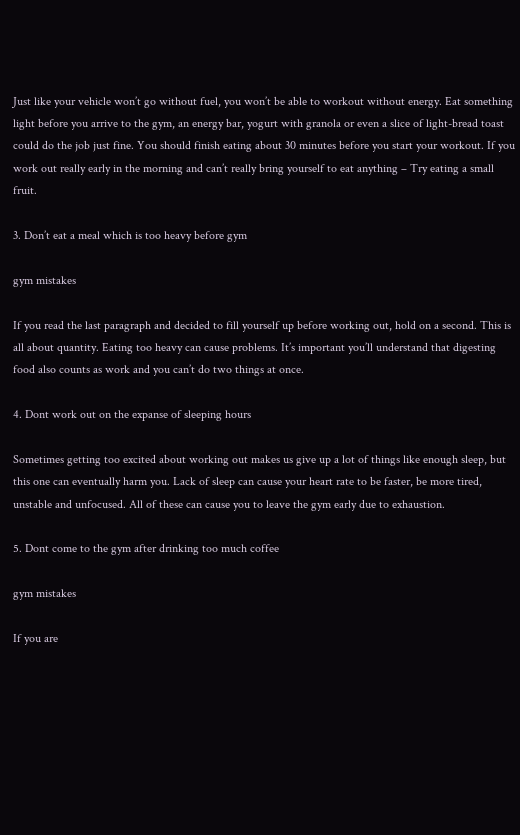Just like your vehicle won’t go without fuel, you won’t be able to workout without energy. Eat something light before you arrive to the gym, an energy bar, yogurt with granola or even a slice of light-bread toast could do the job just fine. You should finish eating about 30 minutes before you start your workout. If you work out really early in the morning and can’t really bring yourself to eat anything – Try eating a small fruit.

3. Don’t eat a meal which is too heavy before gym

gym mistakes

If you read the last paragraph and decided to fill yourself up before working out, hold on a second. This is all about quantity. Eating too heavy can cause problems. It’s important you’ll understand that digesting food also counts as work and you can’t do two things at once.

4. Dont work out on the expanse of sleeping hours

Sometimes getting too excited about working out makes us give up a lot of things like enough sleep, but this one can eventually harm you. Lack of sleep can cause your heart rate to be faster, be more tired, unstable and unfocused. All of these can cause you to leave the gym early due to exhaustion.

5. Dont come to the gym after drinking too much coffee

gym mistakes

If you are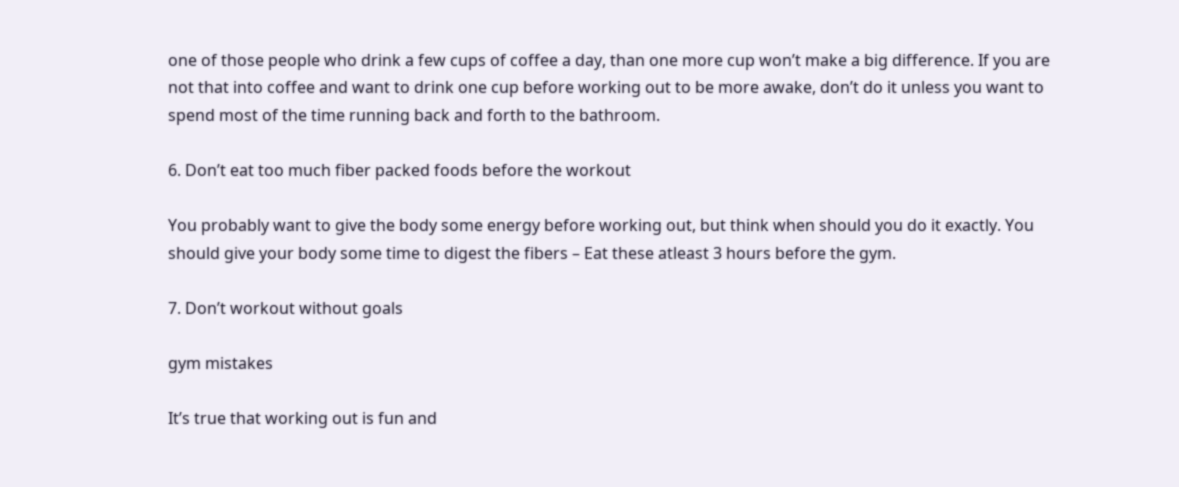one of those people who drink a few cups of coffee a day, than one more cup won’t make a big difference. If you are not that into coffee and want to drink one cup before working out to be more awake, don’t do it unless you want to spend most of the time running back and forth to the bathroom.

6. Don’t eat too much fiber packed foods before the workout

You probably want to give the body some energy before working out, but think when should you do it exactly. You should give your body some time to digest the fibers – Eat these atleast 3 hours before the gym.

7. Don’t workout without goals

gym mistakes

It’s true that working out is fun and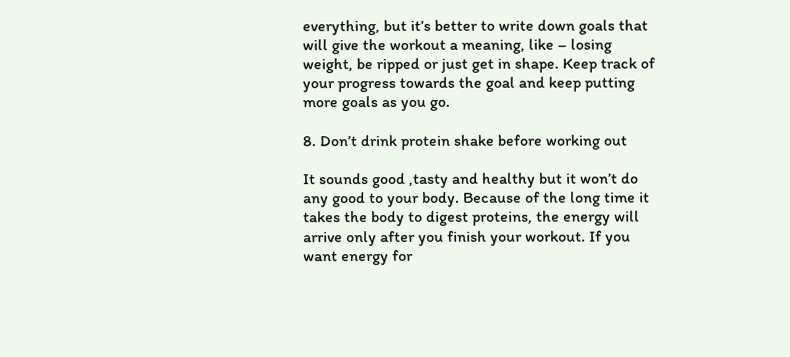everything, but it’s better to write down goals that will give the workout a meaning, like – losing weight, be ripped or just get in shape. Keep track of your progress towards the goal and keep putting more goals as you go.

8. Don’t drink protein shake before working out

It sounds good ,tasty and healthy but it won’t do any good to your body. Because of the long time it takes the body to digest proteins, the energy will arrive only after you finish your workout. If you want energy for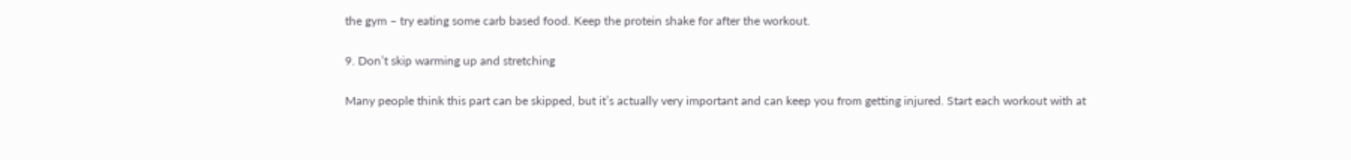the gym – try eating some carb based food. Keep the protein shake for after the workout.

9. Don’t skip warming up and stretching

Many people think this part can be skipped, but it’s actually very important and can keep you from getting injured. Start each workout with at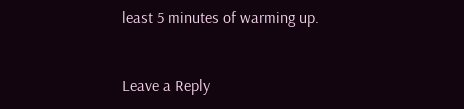least 5 minutes of warming up.


Leave a Reply